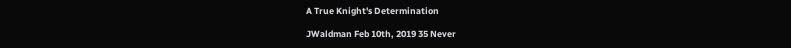A True Knight's Determination

JWaldman Feb 10th, 2019 35 Never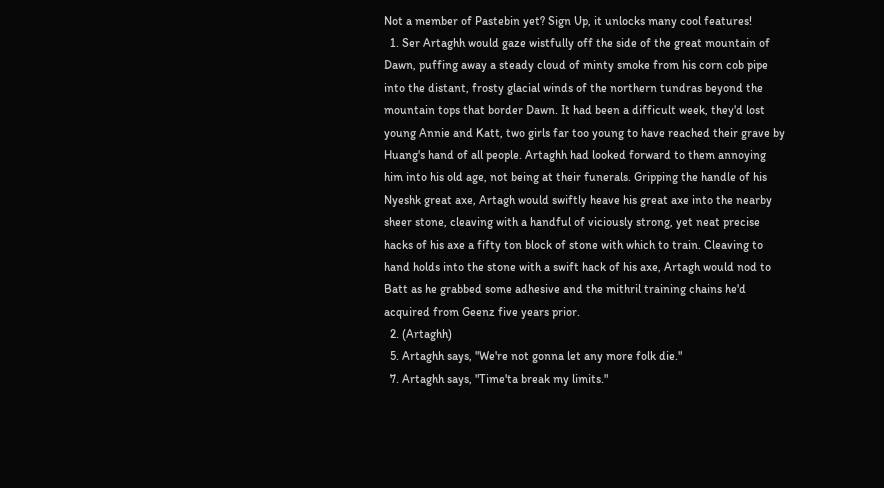Not a member of Pastebin yet? Sign Up, it unlocks many cool features!
  1. Ser Artaghh would gaze wistfully off the side of the great mountain of Dawn, puffing away a steady cloud of minty smoke from his corn cob pipe into the distant, frosty glacial winds of the northern tundras beyond the mountain tops that border Dawn. It had been a difficult week, they'd lost young Annie and Katt, two girls far too young to have reached their grave by Huang's hand of all people. Artaghh had looked forward to them annoying him into his old age, not being at their funerals. Gripping the handle of his Nyeshk great axe, Artagh would swiftly heave his great axe into the nearby sheer stone, cleaving with a handful of viciously strong, yet neat precise hacks of his axe a fifty ton block of stone with which to train. Cleaving to hand holds into the stone with a swift hack of his axe, Artagh would nod to Batt as he grabbed some adhesive and the mithril training chains he'd acquired from Geenz five years prior.
  2. (Artaghh)
  5. Artaghh says, "We're not gonna let any more folk die."
  7. Artaghh says, "Time'ta break my limits."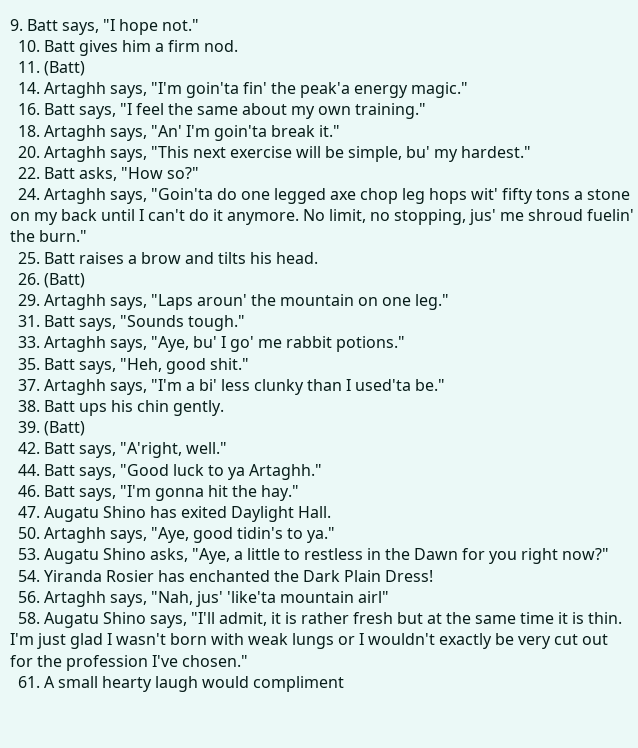9. Batt says, "I hope not."
  10. Batt gives him a firm nod.
  11. (Batt)
  14. Artaghh says, "I'm goin'ta fin' the peak'a energy magic."
  16. Batt says, "I feel the same about my own training."
  18. Artaghh says, "An' I'm goin'ta break it."
  20. Artaghh says, "This next exercise will be simple, bu' my hardest."
  22. Batt asks, "How so?"
  24. Artaghh says, "Goin'ta do one legged axe chop leg hops wit' fifty tons a stone on my back until I can't do it anymore. No limit, no stopping, jus' me shroud fuelin' the burn."
  25. Batt raises a brow and tilts his head.
  26. (Batt)
  29. Artaghh says, "Laps aroun' the mountain on one leg."
  31. Batt says, "Sounds tough."
  33. Artaghh says, "Aye, bu' I go' me rabbit potions."
  35. Batt says, "Heh, good shit."
  37. Artaghh says, "I'm a bi' less clunky than I used'ta be."
  38. Batt ups his chin gently.
  39. (Batt)
  42. Batt says, "A'right, well."
  44. Batt says, "Good luck to ya Artaghh."
  46. Batt says, "I'm gonna hit the hay."
  47. Augatu Shino has exited Daylight Hall.
  50. Artaghh says, "Aye, good tidin's to ya."
  53. Augatu Shino asks, "Aye, a little to restless in the Dawn for you right now?"
  54. Yiranda Rosier has enchanted the Dark Plain Dress!
  56. Artaghh says, "Nah, jus' 'like'ta mountain airl"
  58. Augatu Shino says, "I'll admit, it is rather fresh but at the same time it is thin. I'm just glad I wasn't born with weak lungs or I wouldn't exactly be very cut out for the profession I've chosen."
  61. A small hearty laugh would compliment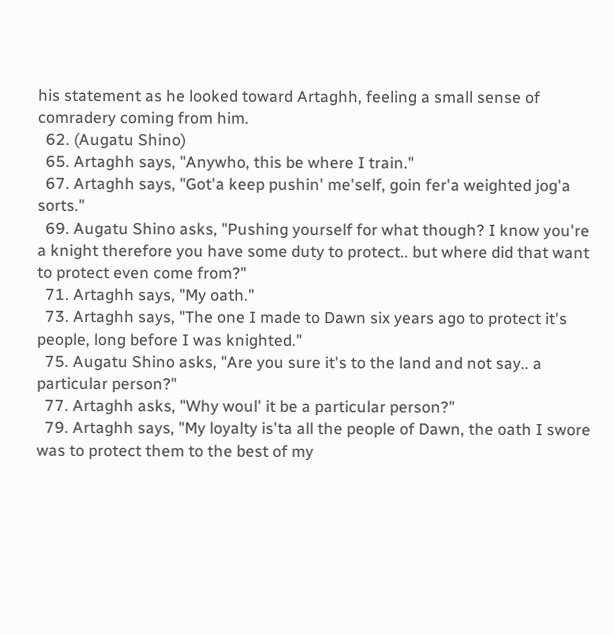his statement as he looked toward Artaghh, feeling a small sense of comradery coming from him.
  62. (Augatu Shino)
  65. Artaghh says, "Anywho, this be where I train."
  67. Artaghh says, "Got'a keep pushin' me'self, goin fer'a weighted jog'a sorts."
  69. Augatu Shino asks, "Pushing yourself for what though? I know you're a knight therefore you have some duty to protect.. but where did that want to protect even come from?"
  71. Artaghh says, "My oath."
  73. Artaghh says, "The one I made to Dawn six years ago to protect it's people, long before I was knighted."
  75. Augatu Shino asks, "Are you sure it's to the land and not say.. a particular person?"
  77. Artaghh asks, "Why woul' it be a particular person?"
  79. Artaghh says, "My loyalty is'ta all the people of Dawn, the oath I swore was to protect them to the best of my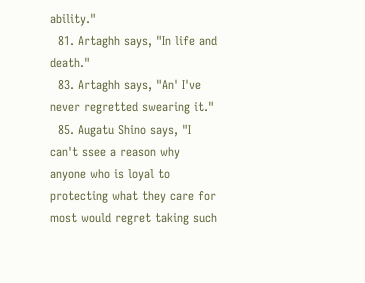ability."
  81. Artaghh says, "In life and death."
  83. Artaghh says, "An' I've never regretted swearing it."
  85. Augatu Shino says, "I can't ssee a reason why anyone who is loyal to protecting what they care for most would regret taking such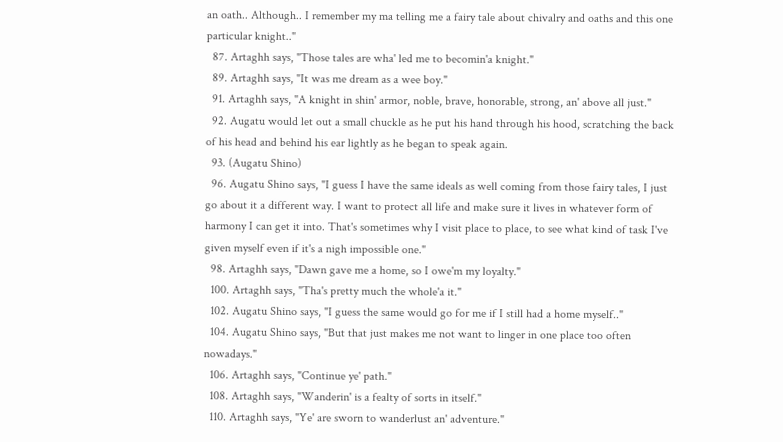an oath.. Although.. I remember my ma telling me a fairy tale about chivalry and oaths and this one particular knight.."
  87. Artaghh says, "Those tales are wha' led me to becomin'a knight."
  89. Artaghh says, "It was me dream as a wee boy."
  91. Artaghh says, "A knight in shin' armor, noble, brave, honorable, strong, an' above all just."
  92. Augatu would let out a small chuckle as he put his hand through his hood, scratching the back of his head and behind his ear lightly as he began to speak again.
  93. (Augatu Shino)
  96. Augatu Shino says, "I guess I have the same ideals as well coming from those fairy tales, I just go about it a different way. I want to protect all life and make sure it lives in whatever form of harmony I can get it into. That's sometimes why I visit place to place, to see what kind of task I've given myself even if it's a nigh impossible one."
  98. Artaghh says, "Dawn gave me a home, so I owe'm my loyalty."
  100. Artaghh says, "Tha's pretty much the whole'a it."
  102. Augatu Shino says, "I guess the same would go for me if I still had a home myself.."
  104. Augatu Shino says, "But that just makes me not want to linger in one place too often nowadays."
  106. Artaghh says, "Continue ye' path."
  108. Artaghh says, "Wanderin' is a fealty of sorts in itself."
  110. Artaghh says, "Ye' are sworn to wanderlust an' adventure."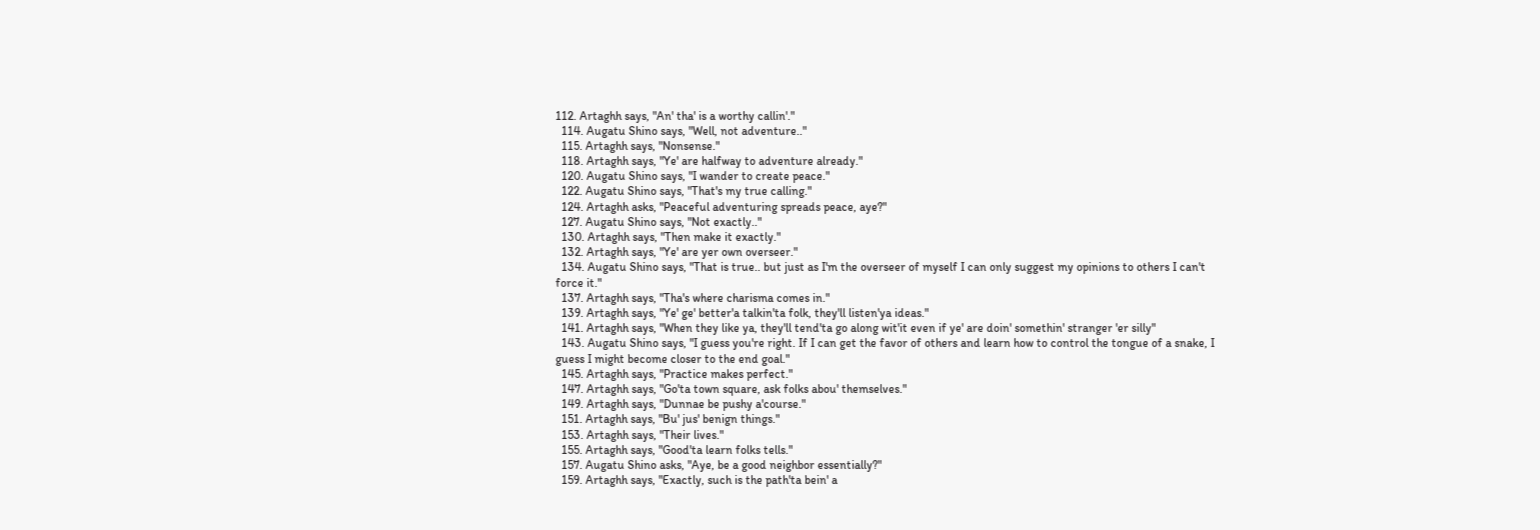112. Artaghh says, "An' tha' is a worthy callin'."
  114. Augatu Shino says, "Well, not adventure.."
  115. Artaghh says, "Nonsense."
  118. Artaghh says, "Ye' are halfway to adventure already."
  120. Augatu Shino says, "I wander to create peace."
  122. Augatu Shino says, "That's my true calling."
  124. Artaghh asks, "Peaceful adventuring spreads peace, aye?"
  127. Augatu Shino says, "Not exactly.."
  130. Artaghh says, "Then make it exactly."
  132. Artaghh says, "Ye' are yer own overseer."
  134. Augatu Shino says, "That is true.. but just as I'm the overseer of myself I can only suggest my opinions to others I can't force it."
  137. Artaghh says, "Tha's where charisma comes in."
  139. Artaghh says, "Ye' ge' better'a talkin'ta folk, they'll listen'ya ideas."
  141. Artaghh says, "When they like ya, they'll tend'ta go along wit'it even if ye' are doin' somethin' stranger 'er silly"
  143. Augatu Shino says, "I guess you're right. If I can get the favor of others and learn how to control the tongue of a snake, I guess I might become closer to the end goal."
  145. Artaghh says, "Practice makes perfect."
  147. Artaghh says, "Go'ta town square, ask folks abou' themselves."
  149. Artaghh says, "Dunnae be pushy a'course."
  151. Artaghh says, "Bu' jus' benign things."
  153. Artaghh says, "Their lives."
  155. Artaghh says, "Good'ta learn folks tells."
  157. Augatu Shino asks, "Aye, be a good neighbor essentially?"
  159. Artaghh says, "Exactly, such is the path'ta bein' a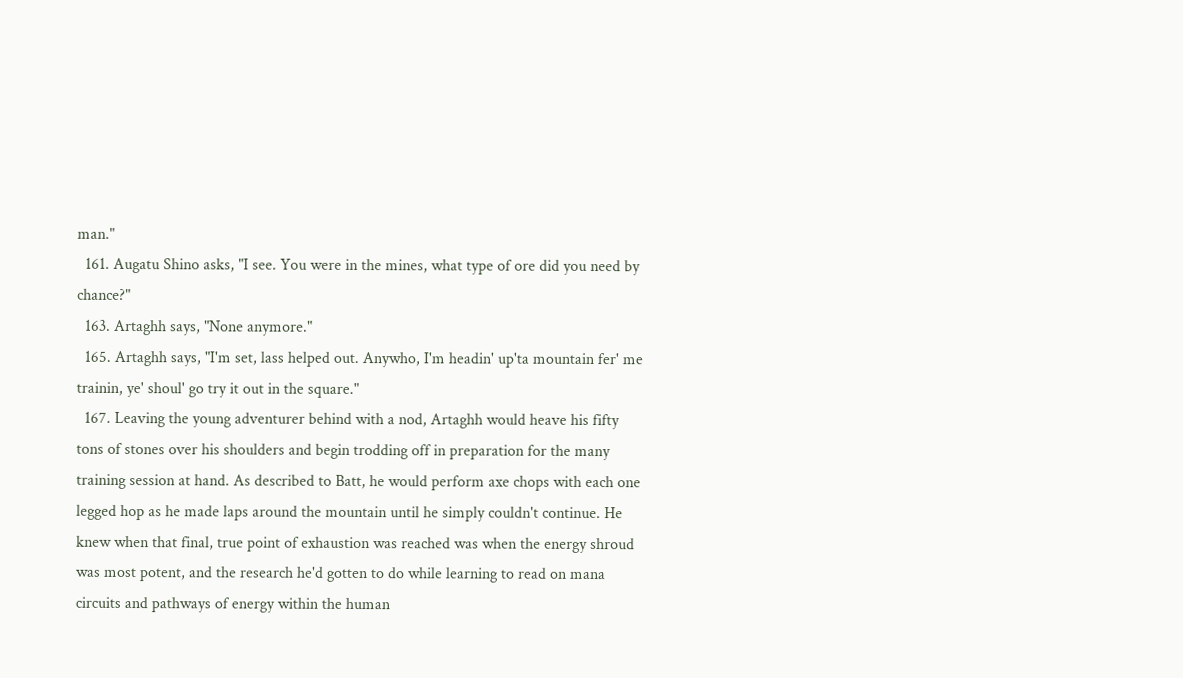man."
  161. Augatu Shino asks, "I see. You were in the mines, what type of ore did you need by chance?"
  163. Artaghh says, "None anymore."
  165. Artaghh says, "I'm set, lass helped out. Anywho, I'm headin' up'ta mountain fer' me trainin, ye' shoul' go try it out in the square."
  167. Leaving the young adventurer behind with a nod, Artaghh would heave his fifty tons of stones over his shoulders and begin trodding off in preparation for the many training session at hand. As described to Batt, he would perform axe chops with each one legged hop as he made laps around the mountain until he simply couldn't continue. He knew when that final, true point of exhaustion was reached was when the energy shroud was most potent, and the research he'd gotten to do while learning to read on mana circuits and pathways of energy within the human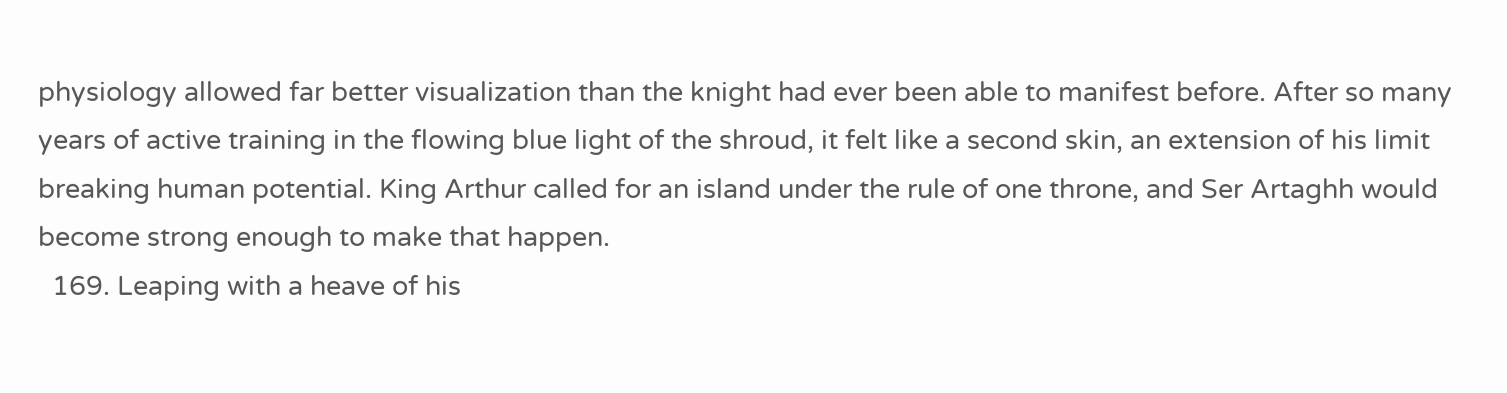physiology allowed far better visualization than the knight had ever been able to manifest before. After so many years of active training in the flowing blue light of the shroud, it felt like a second skin, an extension of his limit breaking human potential. King Arthur called for an island under the rule of one throne, and Ser Artaghh would become strong enough to make that happen.
  169. Leaping with a heave of his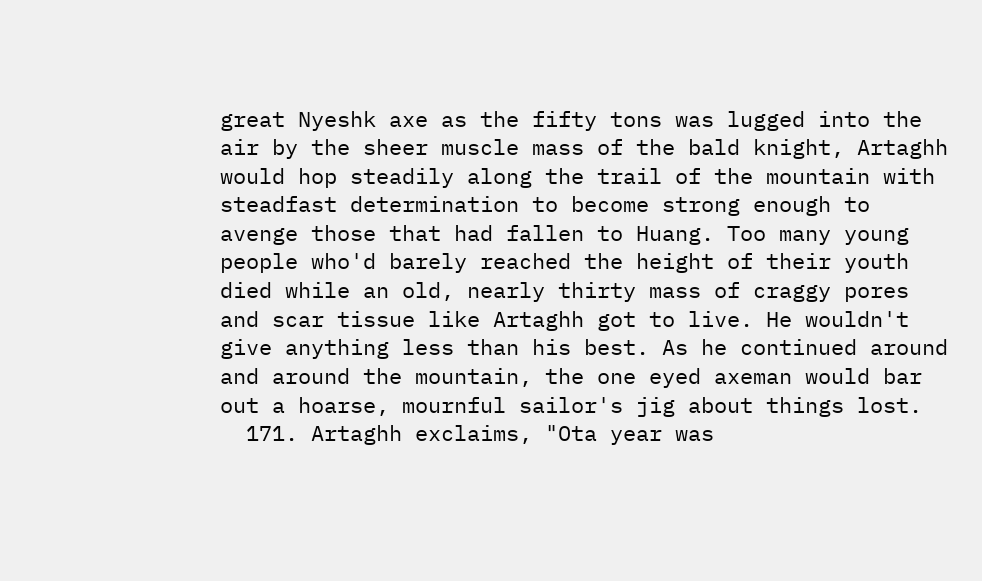great Nyeshk axe as the fifty tons was lugged into the air by the sheer muscle mass of the bald knight, Artaghh would hop steadily along the trail of the mountain with steadfast determination to become strong enough to avenge those that had fallen to Huang. Too many young people who'd barely reached the height of their youth died while an old, nearly thirty mass of craggy pores and scar tissue like Artaghh got to live. He wouldn't give anything less than his best. As he continued around and around the mountain, the one eyed axeman would bar out a hoarse, mournful sailor's jig about things lost.
  171. Artaghh exclaims, "Ota year was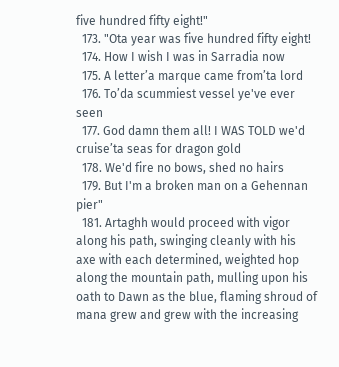five hundred fifty eight!"
  173. "Ota year was five hundred fifty eight!
  174. How I wish I was in Sarradia now
  175. A letter’a marque came from’ta lord
  176. To’da scummiest vessel ye've ever seen
  177. God damn them all! I WAS TOLD we'd cruise’ta seas for dragon gold
  178. We'd fire no bows, shed no hairs
  179. But I'm a broken man on a Gehennan pier"
  181. Artaghh would proceed with vigor along his path, swinging cleanly with his axe with each determined, weighted hop along the mountain path, mulling upon his oath to Dawn as the blue, flaming shroud of mana grew and grew with the increasing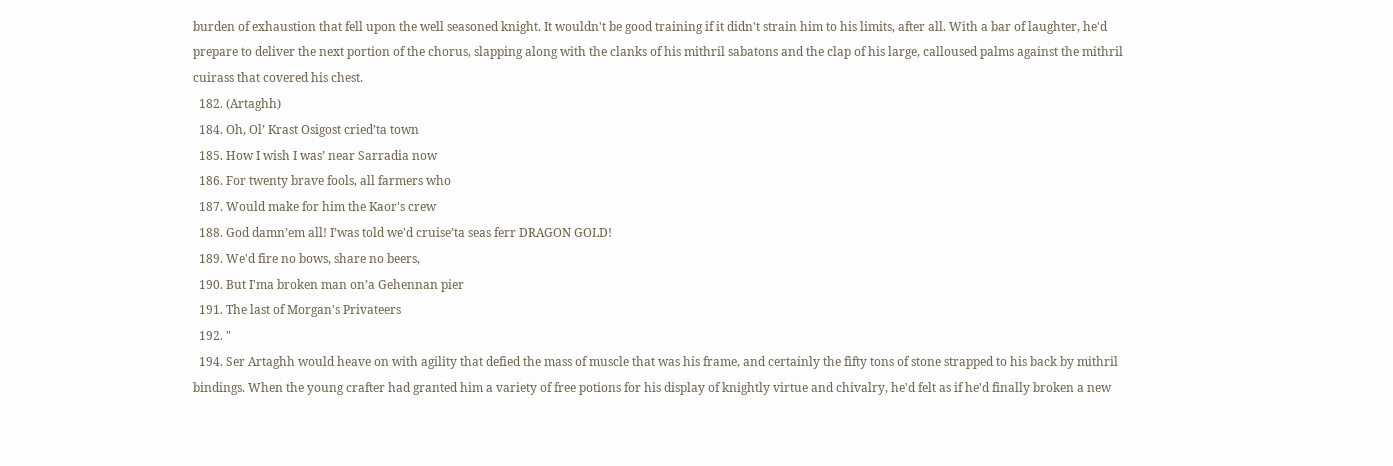burden of exhaustion that fell upon the well seasoned knight. It wouldn't be good training if it didn't strain him to his limits, after all. With a bar of laughter, he'd prepare to deliver the next portion of the chorus, slapping along with the clanks of his mithril sabatons and the clap of his large, calloused palms against the mithril cuirass that covered his chest.
  182. (Artaghh)
  184. Oh, Ol’ Krast Osigost cried’ta town
  185. How I wish I was’ near Sarradia now
  186. For twenty brave fools, all farmers who
  187. Would make for him the Kaor's crew
  188. God damn’em all! I’was told we'd cruise’ta seas ferr DRAGON GOLD!
  189. We'd fire no bows, share no beers,
  190. But I'ma broken man on’a Gehennan pier
  191. The last of Morgan's Privateers
  192. "
  194. Ser Artaghh would heave on with agility that defied the mass of muscle that was his frame, and certainly the fifty tons of stone strapped to his back by mithril bindings. When the young crafter had granted him a variety of free potions for his display of knightly virtue and chivalry, he'd felt as if he'd finally broken a new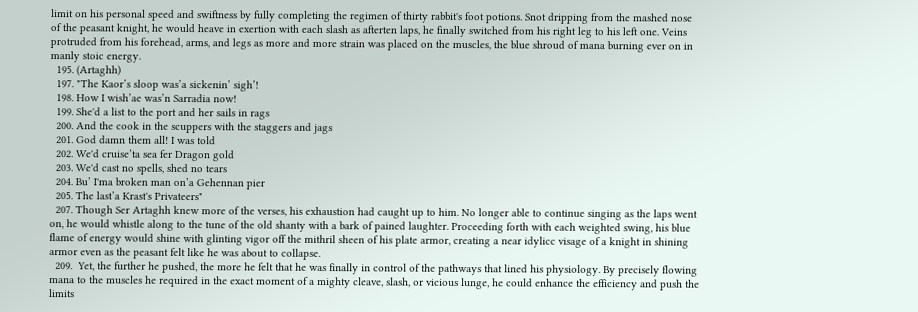limit on his personal speed and swiftness by fully completing the regimen of thirty rabbit's foot potions. Snot dripping from the mashed nose of the peasant knight, he would heave in exertion with each slash as afterten laps, he finally switched from his right leg to his left one. Veins protruded from his forehead, arms, and legs as more and more strain was placed on the muscles, the blue shroud of mana burning ever on in manly stoic energy.
  195. (Artaghh)
  197. "The Kaor’s sloop was’a sickenin’ sigh’!
  198. How I wish’ae was’n Sarradia now!
  199. She'd a list to the port and her sails in rags
  200. And the cook in the scuppers with the staggers and jags
  201. God damn them all! I was told
  202. We'd cruise’ta sea fer Dragon gold
  203. We'd cast no spells, shed no tears
  204. Bu’ I'ma broken man on’a Gehennan pier
  205. The last’a Krast's Privateers"
  207. Though Ser Artaghh knew more of the verses, his exhaustion had caught up to him. No longer able to continue singing as the laps went on, he would whistle along to the tune of the old shanty with a bark of pained laughter. Proceeding forth with each weighted swing, his blue flame of energy would shine with glinting vigor off the mithril sheen of his plate armor, creating a near idylicc visage of a knight in shining armor even as the peasant felt like he was about to collapse.
  209.  Yet, the further he pushed, the more he felt that he was finally in control of the pathways that lined his physiology. By precisely flowing mana to the muscles he required in the exact moment of a mighty cleave, slash, or vicious lunge, he could enhance the efficiency and push the limits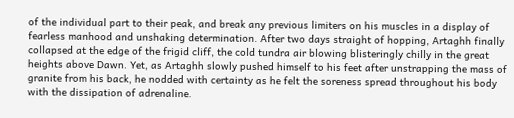of the individual part to their peak, and break any previous limiters on his muscles in a display of fearless manhood and unshaking determination. After two days straight of hopping, Artaghh finally collapsed at the edge of the frigid cliff, the cold tundra air blowing blisteringly chilly in the great heights above Dawn. Yet, as Artaghh slowly pushed himself to his feet after unstrapping the mass of granite from his back, he nodded with certainty as he felt the soreness spread throughout his body with the dissipation of adrenaline.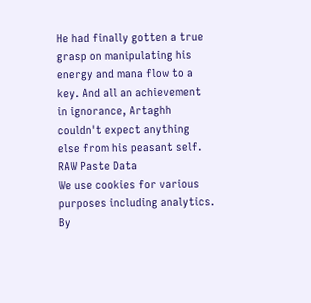He had finally gotten a true grasp on manipulating his energy and mana flow to a key. And all an achievement in ignorance, Artaghh couldn't expect anything else from his peasant self.
RAW Paste Data
We use cookies for various purposes including analytics. By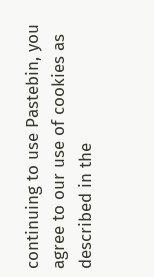continuing to use Pastebin, you agree to our use of cookies as described in the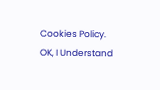Cookies Policy. OK, I Understand